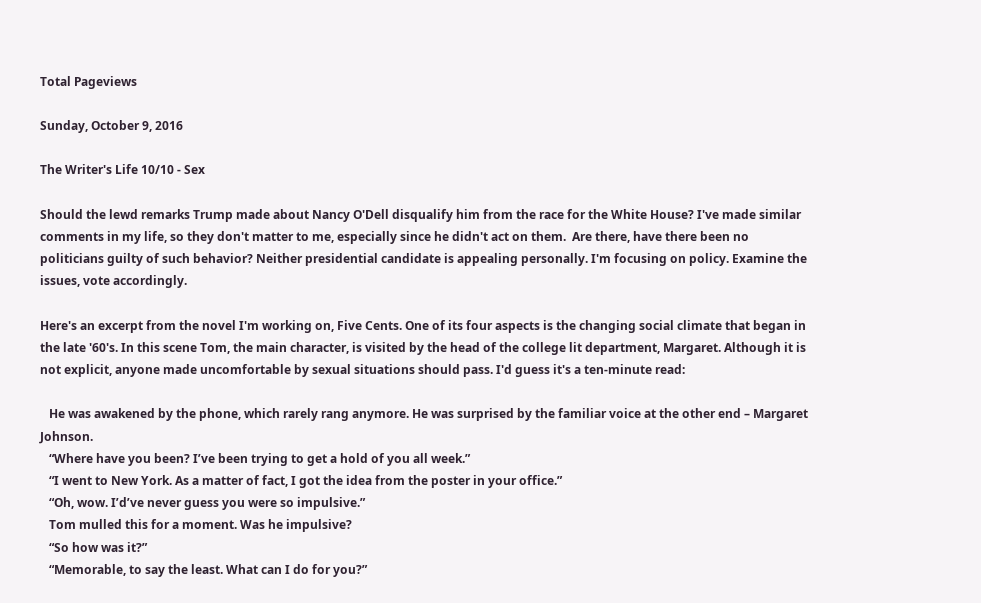Total Pageviews

Sunday, October 9, 2016

The Writer's Life 10/10 - Sex

Should the lewd remarks Trump made about Nancy O'Dell disqualify him from the race for the White House? I've made similar comments in my life, so they don't matter to me, especially since he didn't act on them.  Are there, have there been no politicians guilty of such behavior? Neither presidential candidate is appealing personally. I'm focusing on policy. Examine the issues, vote accordingly.

Here's an excerpt from the novel I'm working on, Five Cents. One of its four aspects is the changing social climate that began in the late '60's. In this scene Tom, the main character, is visited by the head of the college lit department, Margaret. Although it is not explicit, anyone made uncomfortable by sexual situations should pass. I'd guess it's a ten-minute read:

   He was awakened by the phone, which rarely rang anymore. He was surprised by the familiar voice at the other end – Margaret Johnson.
   “Where have you been? I’ve been trying to get a hold of you all week.”
   “I went to New York. As a matter of fact, I got the idea from the poster in your office.”
   “Oh, wow. I’d’ve never guess you were so impulsive.”
   Tom mulled this for a moment. Was he impulsive?
   “So how was it?”
   “Memorable, to say the least. What can I do for you?”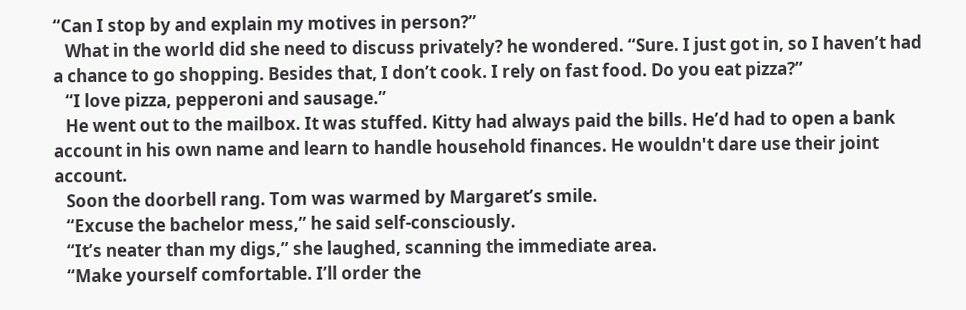“Can I stop by and explain my motives in person?”
   What in the world did she need to discuss privately? he wondered. “Sure. I just got in, so I haven’t had a chance to go shopping. Besides that, I don’t cook. I rely on fast food. Do you eat pizza?”
   “I love pizza, pepperoni and sausage.”
   He went out to the mailbox. It was stuffed. Kitty had always paid the bills. He’d had to open a bank account in his own name and learn to handle household finances. He wouldn't dare use their joint account.
   Soon the doorbell rang. Tom was warmed by Margaret’s smile.
   “Excuse the bachelor mess,” he said self-consciously.
   “It’s neater than my digs,” she laughed, scanning the immediate area.
   “Make yourself comfortable. I’ll order the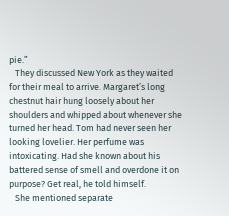pie.”
   They discussed New York as they waited for their meal to arrive. Margaret’s long chestnut hair hung loosely about her shoulders and whipped about whenever she turned her head. Tom had never seen her looking lovelier. Her perfume was intoxicating. Had she known about his battered sense of smell and overdone it on purpose? Get real, he told himself.
   She mentioned separate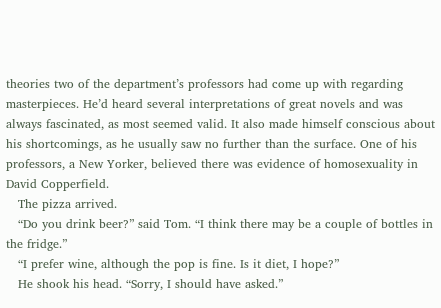theories two of the department’s professors had come up with regarding masterpieces. He’d heard several interpretations of great novels and was always fascinated, as most seemed valid. It also made himself conscious about his shortcomings, as he usually saw no further than the surface. One of his professors, a New Yorker, believed there was evidence of homosexuality in David Copperfield.
   The pizza arrived.
   “Do you drink beer?” said Tom. “I think there may be a couple of bottles in the fridge.”
   “I prefer wine, although the pop is fine. Is it diet, I hope?”
   He shook his head. “Sorry, I should have asked.”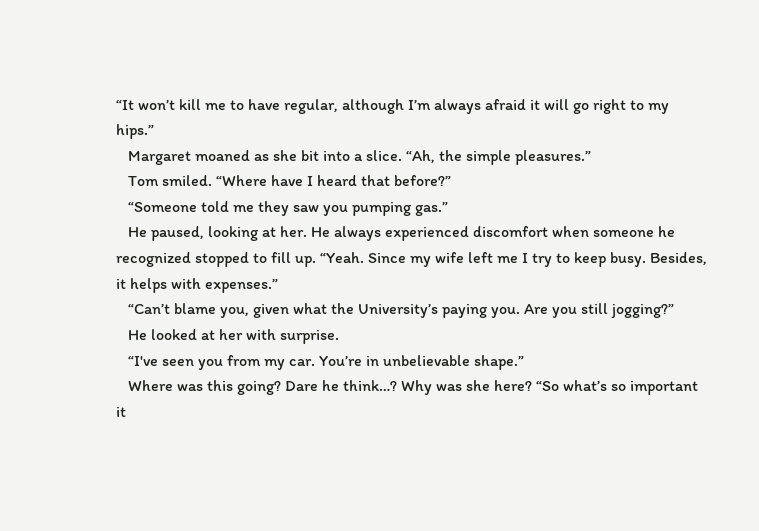“It won’t kill me to have regular, although I’m always afraid it will go right to my hips.”
   Margaret moaned as she bit into a slice. “Ah, the simple pleasures.”
   Tom smiled. “Where have I heard that before?”
   “Someone told me they saw you pumping gas.”
   He paused, looking at her. He always experienced discomfort when someone he recognized stopped to fill up. “Yeah. Since my wife left me I try to keep busy. Besides, it helps with expenses.”
   “Can’t blame you, given what the University’s paying you. Are you still jogging?”
   He looked at her with surprise.
   “I've seen you from my car. You’re in unbelievable shape.”
   Where was this going? Dare he think…? Why was she here? “So what’s so important it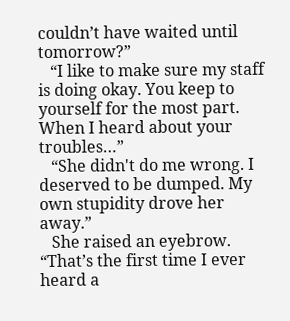couldn’t have waited until tomorrow?”
   “I like to make sure my staff is doing okay. You keep to yourself for the most part. When I heard about your troubles…”
   “She didn't do me wrong. I deserved to be dumped. My own stupidity drove her away.”
   She raised an eyebrow. “That’s the first time I ever heard a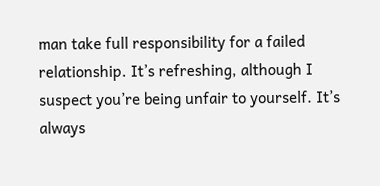man take full responsibility for a failed relationship. It’s refreshing, although I suspect you’re being unfair to yourself. It’s always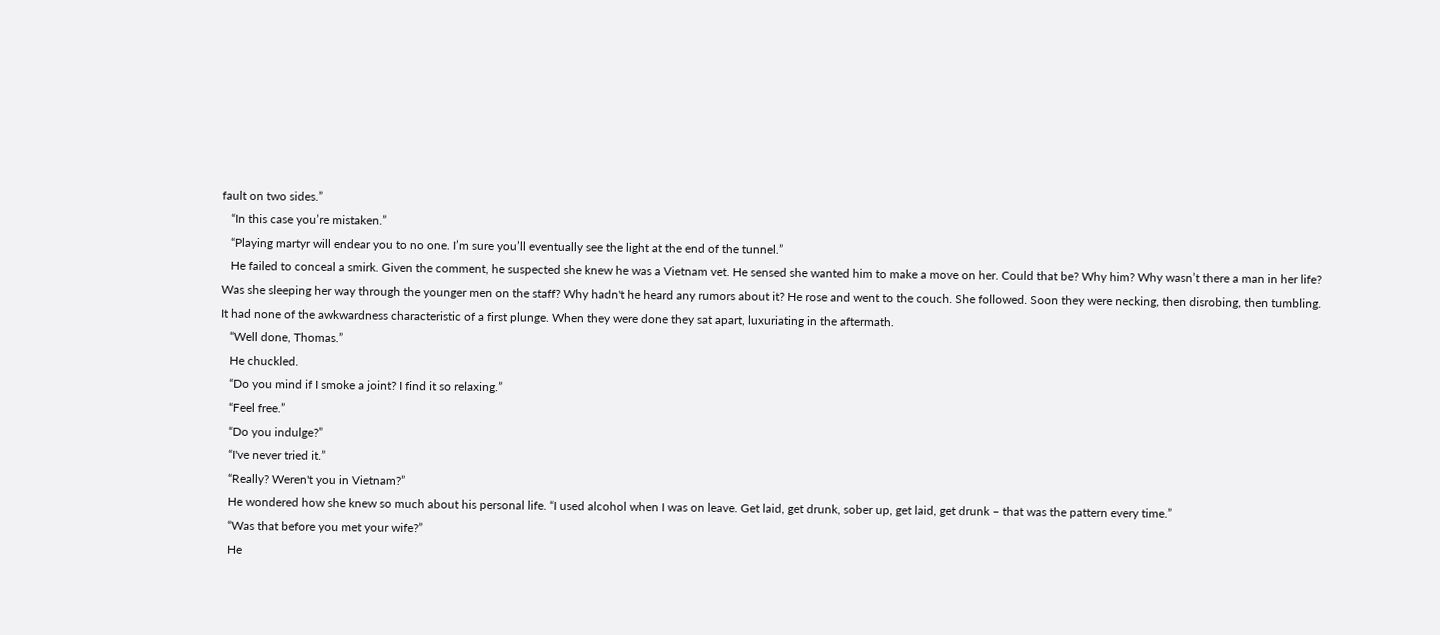fault on two sides.”
   “In this case you’re mistaken.”
   “Playing martyr will endear you to no one. I’m sure you’ll eventually see the light at the end of the tunnel.”
   He failed to conceal a smirk. Given the comment, he suspected she knew he was a Vietnam vet. He sensed she wanted him to make a move on her. Could that be? Why him? Why wasn’t there a man in her life? Was she sleeping her way through the younger men on the staff? Why hadn't he heard any rumors about it? He rose and went to the couch. She followed. Soon they were necking, then disrobing, then tumbling. It had none of the awkwardness characteristic of a first plunge. When they were done they sat apart, luxuriating in the aftermath.
   “Well done, Thomas.”
   He chuckled.
   “Do you mind if I smoke a joint? I find it so relaxing.”
   “Feel free.”
   “Do you indulge?”
   “I've never tried it.”
   “Really? Weren't you in Vietnam?”
   He wondered how she knew so much about his personal life. “I used alcohol when I was on leave. Get laid, get drunk, sober up, get laid, get drunk – that was the pattern every time.”
   “Was that before you met your wife?”
   He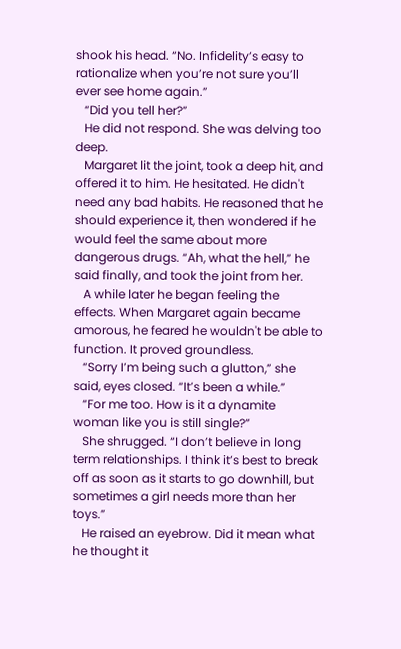shook his head. “No. Infidelity’s easy to rationalize when you’re not sure you’ll ever see home again.”
   “Did you tell her?”
   He did not respond. She was delving too deep.
   Margaret lit the joint, took a deep hit, and offered it to him. He hesitated. He didn't need any bad habits. He reasoned that he should experience it, then wondered if he would feel the same about more dangerous drugs. “Ah, what the hell,” he said finally, and took the joint from her.
   A while later he began feeling the effects. When Margaret again became amorous, he feared he wouldn't be able to function. It proved groundless.
   “Sorry I’m being such a glutton,” she said, eyes closed. “It’s been a while.”
   “For me too. How is it a dynamite woman like you is still single?”
   She shrugged. “I don’t believe in long term relationships. I think it’s best to break off as soon as it starts to go downhill, but sometimes a girl needs more than her toys.”
   He raised an eyebrow. Did it mean what he thought it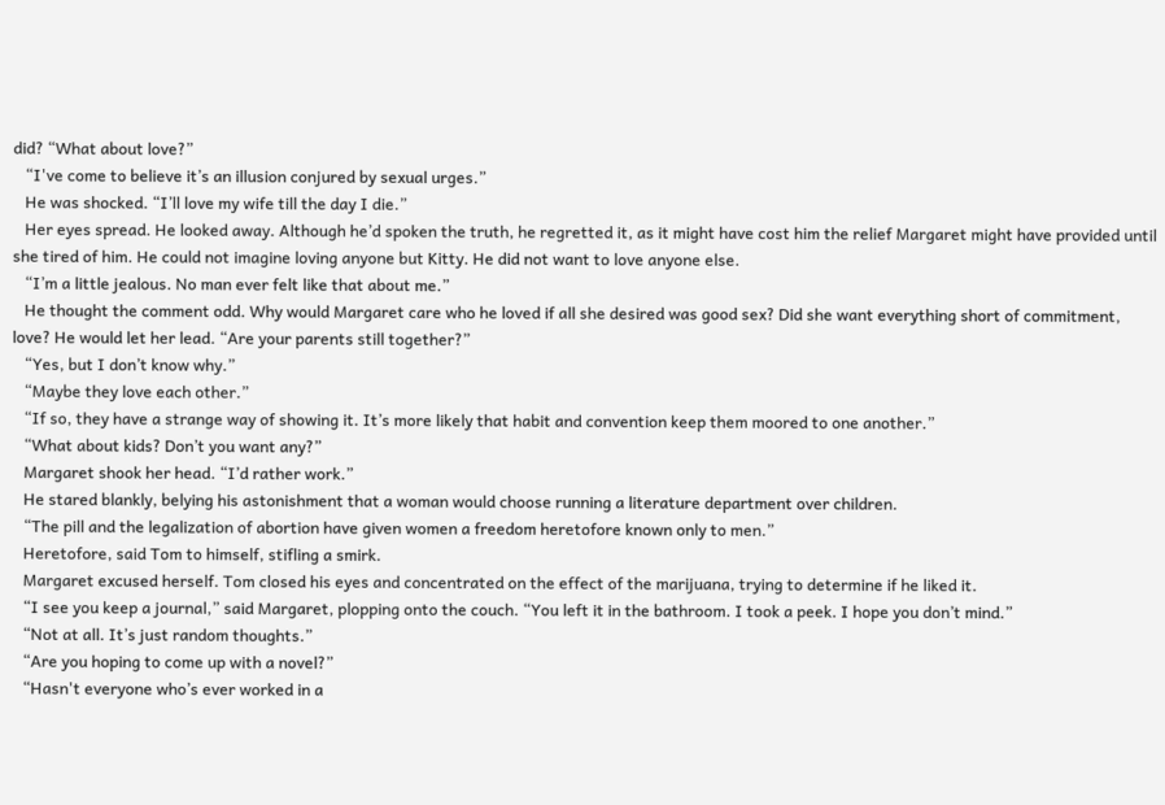did? “What about love?”
   “I've come to believe it’s an illusion conjured by sexual urges.”
   He was shocked. “I’ll love my wife till the day I die.”
   Her eyes spread. He looked away. Although he’d spoken the truth, he regretted it, as it might have cost him the relief Margaret might have provided until she tired of him. He could not imagine loving anyone but Kitty. He did not want to love anyone else.
   “I’m a little jealous. No man ever felt like that about me.”
   He thought the comment odd. Why would Margaret care who he loved if all she desired was good sex? Did she want everything short of commitment, love? He would let her lead. “Are your parents still together?”
   “Yes, but I don’t know why.”
   “Maybe they love each other.”
   “If so, they have a strange way of showing it. It’s more likely that habit and convention keep them moored to one another.”
   “What about kids? Don’t you want any?”
   Margaret shook her head. “I’d rather work.”
   He stared blankly, belying his astonishment that a woman would choose running a literature department over children.
   “The pill and the legalization of abortion have given women a freedom heretofore known only to men.”
   Heretofore, said Tom to himself, stifling a smirk.
   Margaret excused herself. Tom closed his eyes and concentrated on the effect of the marijuana, trying to determine if he liked it.
   “I see you keep a journal,” said Margaret, plopping onto the couch. “You left it in the bathroom. I took a peek. I hope you don’t mind.”
   “Not at all. It’s just random thoughts.”
   “Are you hoping to come up with a novel?”
   “Hasn't everyone who’s ever worked in a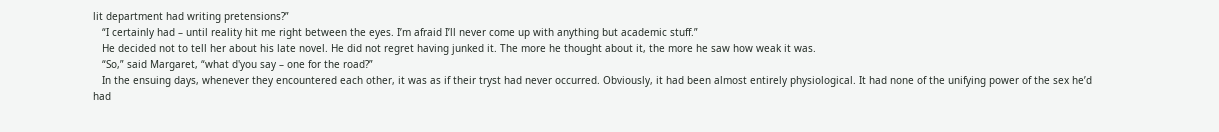lit department had writing pretensions?”
   “I certainly had – until reality hit me right between the eyes. I’m afraid I’ll never come up with anything but academic stuff.”
   He decided not to tell her about his late novel. He did not regret having junked it. The more he thought about it, the more he saw how weak it was.
   “So,” said Margaret, “what d'you say – one for the road?”
   In the ensuing days, whenever they encountered each other, it was as if their tryst had never occurred. Obviously, it had been almost entirely physiological. It had none of the unifying power of the sex he’d had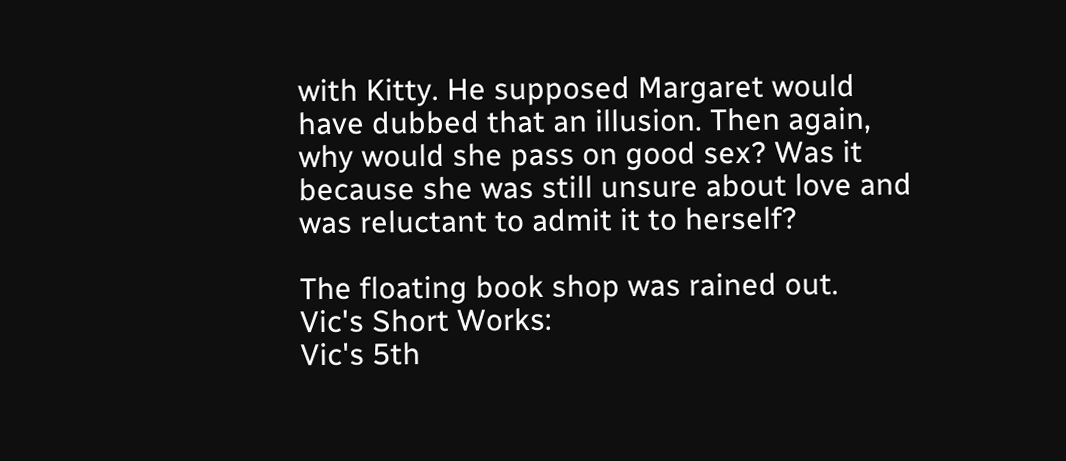with Kitty. He supposed Margaret would have dubbed that an illusion. Then again, why would she pass on good sex? Was it because she was still unsure about love and was reluctant to admit it to herself?

The floating book shop was rained out.
Vic's Short Works:
Vic's 5th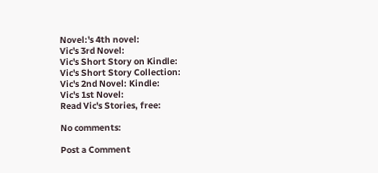Novel:'s 4th novel:
Vic's 3rd Novel:
Vic's Short Story on Kindle:
Vic's Short Story Collection:
Vic's 2nd Novel: Kindle:
Vic's 1st Novel:
Read Vic's Stories, free:

No comments:

Post a Comment